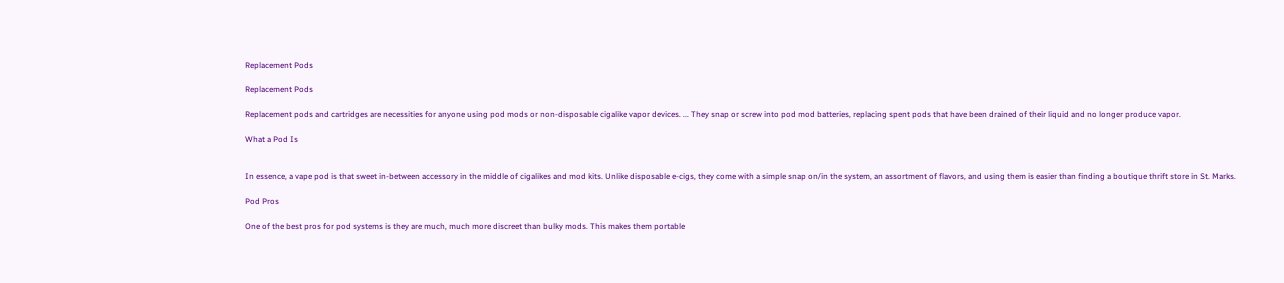Replacement Pods

Replacement Pods

Replacement pods and cartridges are necessities for anyone using pod mods or non-disposable cigalike vapor devices. ... They snap or screw into pod mod batteries, replacing spent pods that have been drained of their liquid and no longer produce vapor.

What a Pod Is


In essence, a vape pod is that sweet in-between accessory in the middle of cigalikes and mod kits. Unlike disposable e-cigs, they come with a simple snap on/in the system, an assortment of flavors, and using them is easier than finding a boutique thrift store in St. Marks.

Pod Pros

One of the best pros for pod systems is they are much, much more discreet than bulky mods. This makes them portable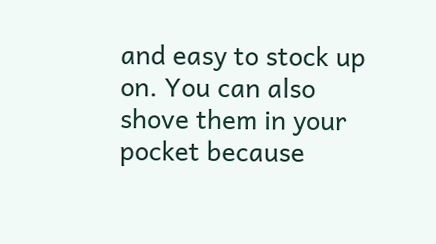and easy to stock up on. You can also shove them in your pocket because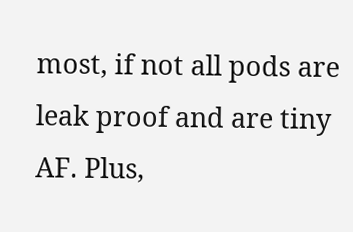most, if not all pods are leak proof and are tiny AF. Plus,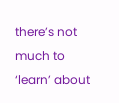there’s not much to ‘learn’ about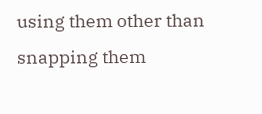using them other than snapping them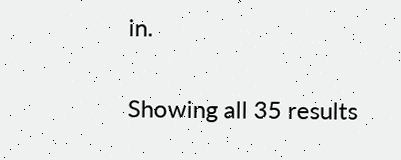in.

Showing all 35 results